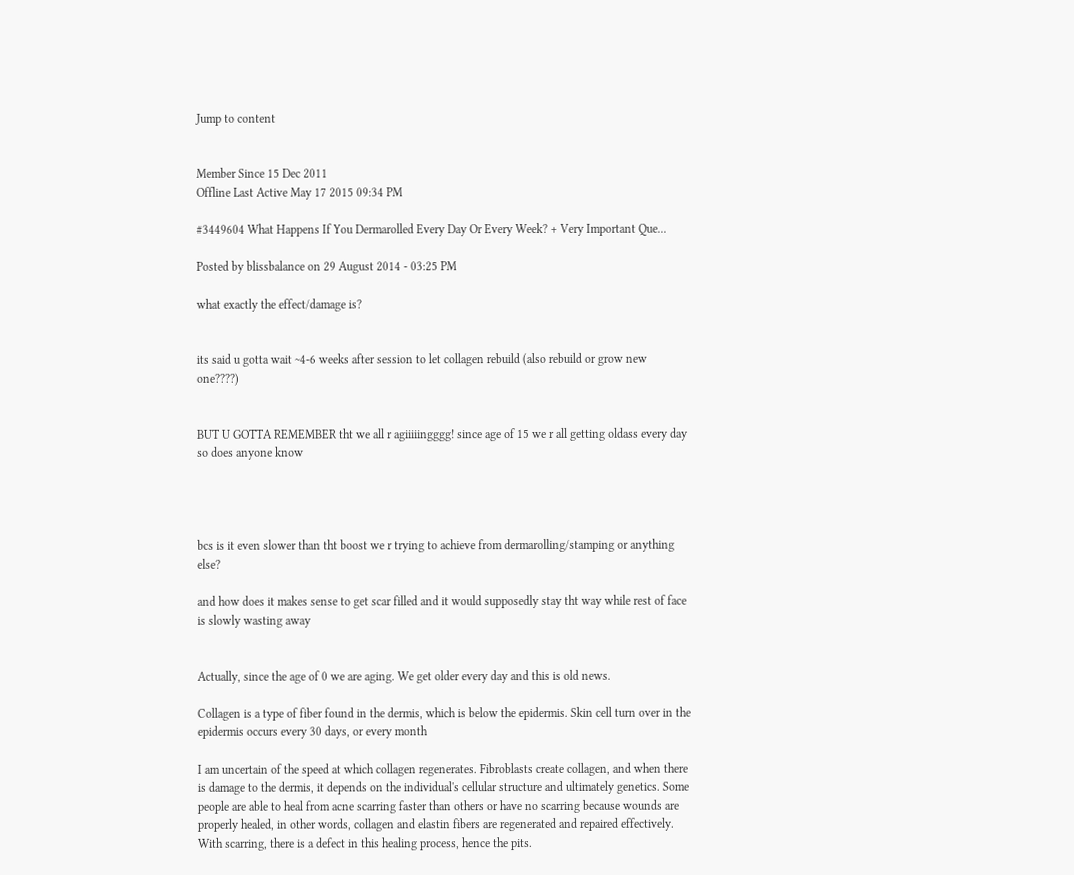Jump to content


Member Since 15 Dec 2011
Offline Last Active May 17 2015 09:34 PM

#3449604 What Happens If You Dermarolled Every Day Or Every Week? + Very Important Que...

Posted by blissbalance on 29 August 2014 - 03:25 PM

what exactly the effect/damage is?


its said u gotta wait ~4-6 weeks after session to let collagen rebuild (also rebuild or grow new one????)


BUT U GOTTA REMEMBER tht we all r agiiiiingggg! since age of 15 we r all getting oldass every day so does anyone know




bcs is it even slower than tht boost we r trying to achieve from dermarolling/stamping or anything else?

and how does it makes sense to get scar filled and it would supposedly stay tht way while rest of face is slowly wasting away


Actually, since the age of 0 we are aging. We get older every day and this is old news.

Collagen is a type of fiber found in the dermis, which is below the epidermis. Skin cell turn over in the epidermis occurs every 30 days, or every month

I am uncertain of the speed at which collagen regenerates. Fibroblasts create collagen, and when there is damage to the dermis, it depends on the individual's cellular structure and ultimately genetics. Some people are able to heal from acne scarring faster than others or have no scarring because wounds are properly healed, in other words, collagen and elastin fibers are regenerated and repaired effectively. With scarring, there is a defect in this healing process, hence the pits.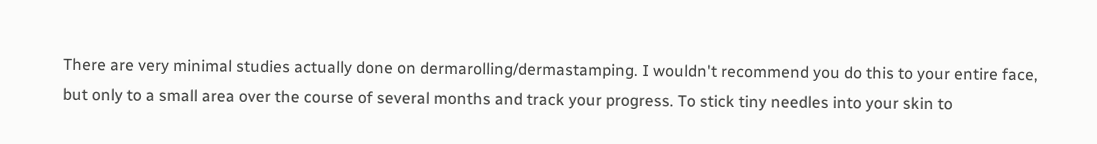There are very minimal studies actually done on dermarolling/dermastamping. I wouldn't recommend you do this to your entire face, but only to a small area over the course of several months and track your progress. To stick tiny needles into your skin to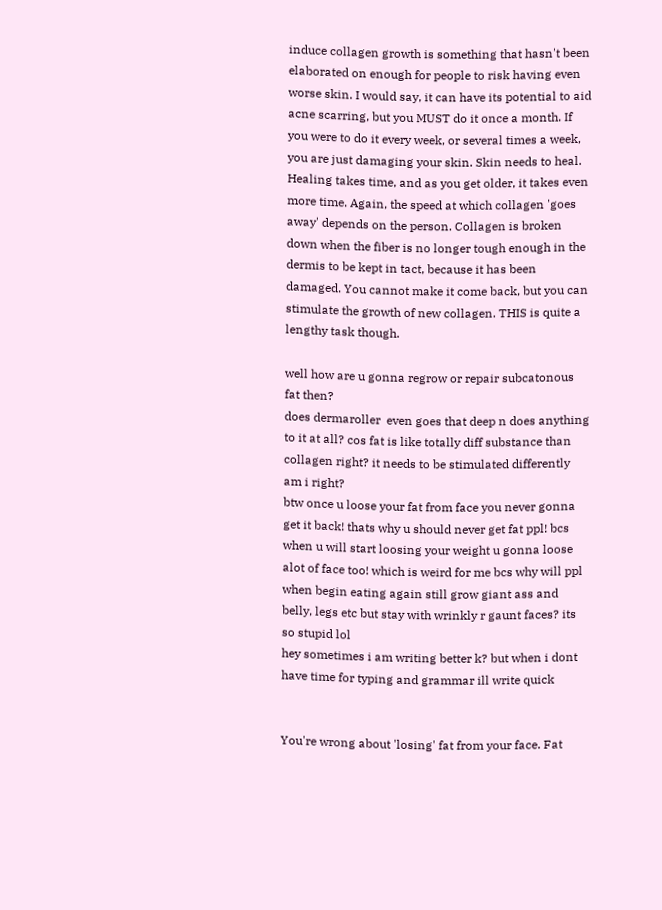induce collagen growth is something that hasn't been elaborated on enough for people to risk having even worse skin. I would say, it can have its potential to aid acne scarring, but you MUST do it once a month. If you were to do it every week, or several times a week, you are just damaging your skin. Skin needs to heal. Healing takes time, and as you get older, it takes even more time. Again, the speed at which collagen 'goes away' depends on the person. Collagen is broken down when the fiber is no longer tough enough in the dermis to be kept in tact, because it has been damaged. You cannot make it come back, but you can stimulate the growth of new collagen. THIS is quite a lengthy task though.

well how are u gonna regrow or repair subcatonous fat then?
does dermaroller  even goes that deep n does anything to it at all? cos fat is like totally diff substance than collagen right? it needs to be stimulated differently am i right?
btw once u loose your fat from face you never gonna get it back! thats why u should never get fat ppl! bcs when u will start loosing your weight u gonna loose alot of face too! which is weird for me bcs why will ppl when begin eating again still grow giant ass and belly, legs etc but stay with wrinkly r gaunt faces? its so stupid lol
hey sometimes i am writing better k? but when i dont have time for typing and grammar ill write quick


You're wrong about 'losing' fat from your face. Fat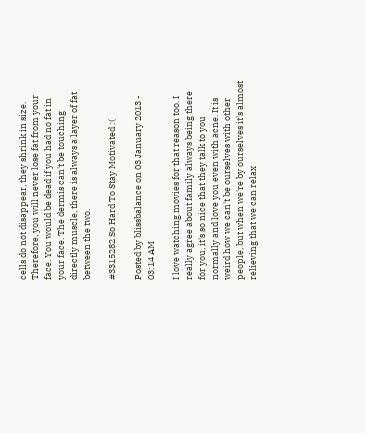cells do not disappear, they shrink in size. Therefore, you will never lose fat from your face. You would be dead if you had no fat in your face. The dermis can't be touching directly muscle, there is always a layer of fat between the two.

#3315282 So Hard To Stay Motivated :(

Posted by blissbalance on 03 January 2013 - 03:14 AM

I love watching movies for that reason too. I really agree about family always being there for you, it's so nice that they talk to you normally and love you even with acne. It is weird how we can't be ourselves with other people, but when we're by ourselves it's almost relieving that we can relax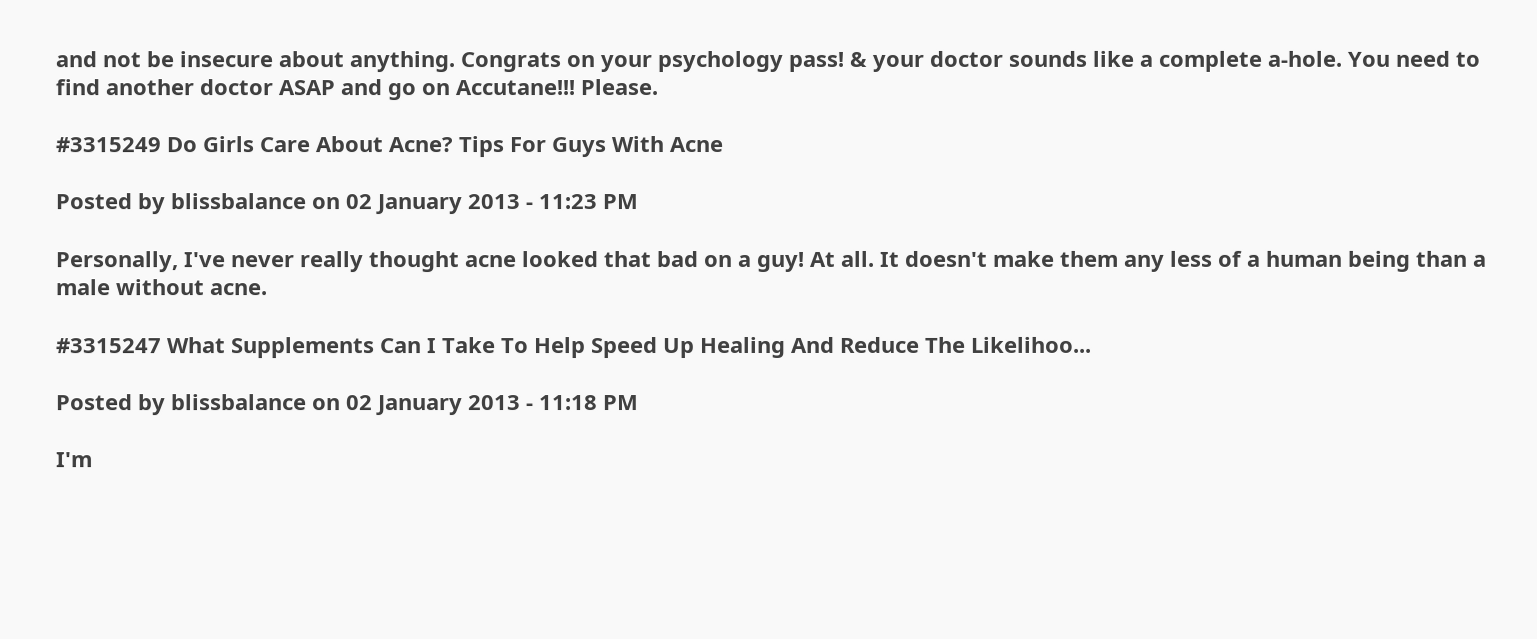and not be insecure about anything. Congrats on your psychology pass! & your doctor sounds like a complete a-hole. You need to find another doctor ASAP and go on Accutane!!! Please.

#3315249 Do Girls Care About Acne? Tips For Guys With Acne

Posted by blissbalance on 02 January 2013 - 11:23 PM

Personally, I've never really thought acne looked that bad on a guy! At all. It doesn't make them any less of a human being than a male without acne.

#3315247 What Supplements Can I Take To Help Speed Up Healing And Reduce The Likelihoo...

Posted by blissbalance on 02 January 2013 - 11:18 PM

I'm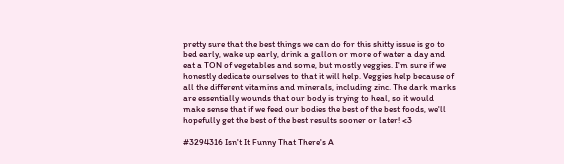pretty sure that the best things we can do for this shitty issue is go to bed early, wake up early, drink a gallon or more of water a day and eat a TON of vegetables and some, but mostly veggies. I'm sure if we honestly dedicate ourselves to that it will help. Veggies help because of all the different vitamins and minerals, including zinc. The dark marks are essentially wounds that our body is trying to heal, so it would make sense that if we feed our bodies the best of the best foods, we'll hopefully get the best of the best results sooner or later! <3

#3294316 Isn't It Funny That There's A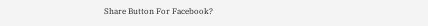Share Button For Facebook?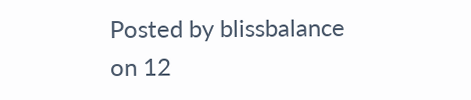Posted by blissbalance on 12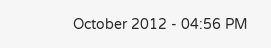October 2012 - 04:56 PM